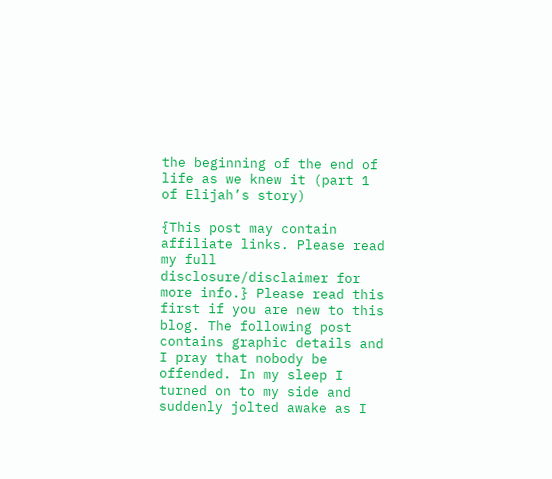the beginning of the end of life as we knew it (part 1 of Elijah’s story)

{This post may contain affiliate links. Please read my full disclosure/disclaimer for more info.} Please read this first if you are new to this blog. The following post contains graphic details and I pray that nobody be offended. In my sleep I turned on to my side and suddenly jolted awake as I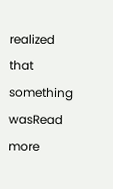realized that something wasRead more